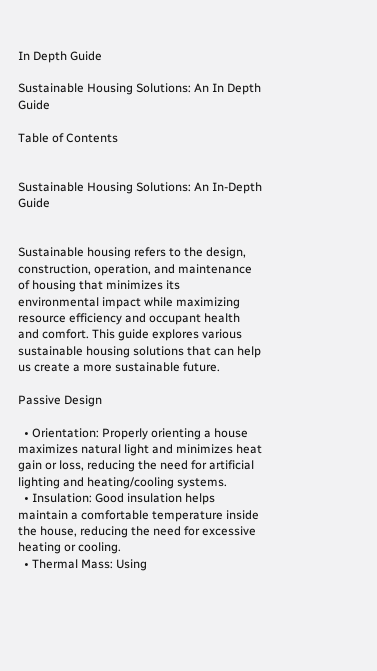In Depth Guide

Sustainable Housing Solutions: An In Depth Guide

Table of Contents


Sustainable Housing Solutions: An In-Depth Guide


Sustainable housing refers to the design, construction, operation, and maintenance of housing that minimizes its environmental impact while maximizing resource efficiency and occupant health and comfort. This guide explores various sustainable housing solutions that can help us create a more sustainable future.

Passive Design

  • Orientation: Properly orienting a house maximizes natural light and minimizes heat gain or loss, reducing the need for artificial lighting and heating/cooling systems.
  • Insulation: Good insulation helps maintain a comfortable temperature inside the house, reducing the need for excessive heating or cooling.
  • Thermal Mass: Using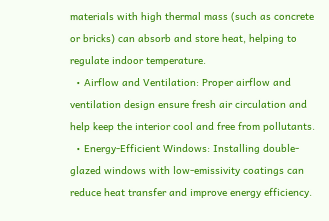materials with high thermal mass (such as concrete or bricks) can absorb and store heat, helping to regulate indoor temperature.
  • Airflow and Ventilation: Proper airflow and ventilation design ensure fresh air circulation and help keep the interior cool and free from pollutants.
  • Energy-Efficient Windows: Installing double-glazed windows with low-emissivity coatings can reduce heat transfer and improve energy efficiency.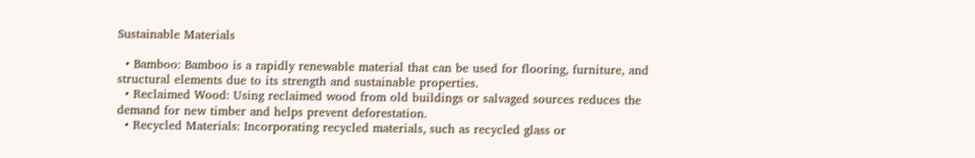Sustainable Materials

  • Bamboo: Bamboo is a rapidly renewable material that can be used for flooring, furniture, and structural elements due to its strength and sustainable properties.
  • Reclaimed Wood: Using reclaimed wood from old buildings or salvaged sources reduces the demand for new timber and helps prevent deforestation.
  • Recycled Materials: Incorporating recycled materials, such as recycled glass or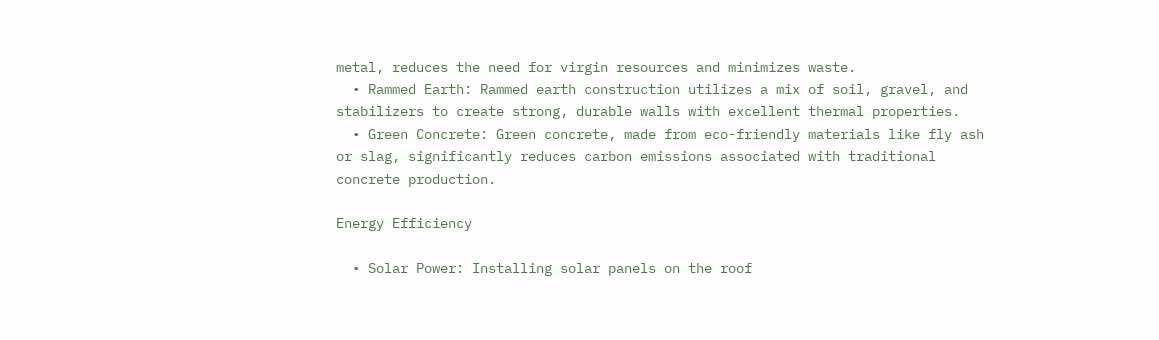metal, reduces the need for virgin resources and minimizes waste.
  • Rammed Earth: Rammed earth construction utilizes a mix of soil, gravel, and stabilizers to create strong, durable walls with excellent thermal properties.
  • Green Concrete: Green concrete, made from eco-friendly materials like fly ash or slag, significantly reduces carbon emissions associated with traditional concrete production.

Energy Efficiency

  • Solar Power: Installing solar panels on the roof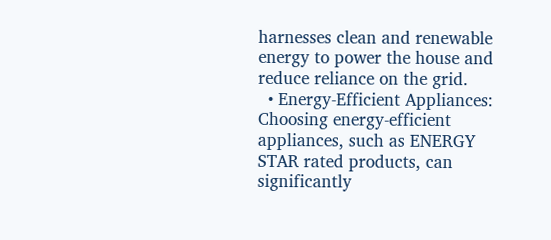harnesses clean and renewable energy to power the house and reduce reliance on the grid.
  • Energy-Efficient Appliances: Choosing energy-efficient appliances, such as ENERGY STAR rated products, can significantly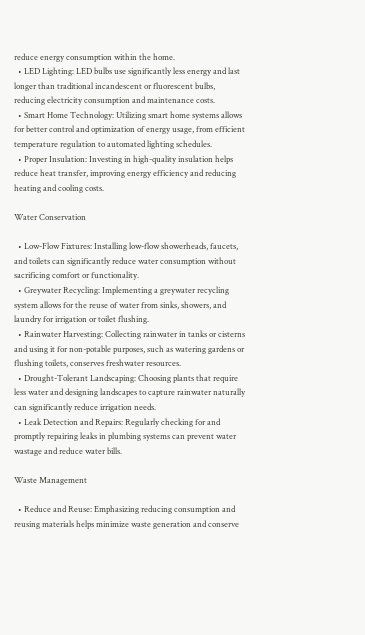reduce energy consumption within the home.
  • LED Lighting: LED bulbs use significantly less energy and last longer than traditional incandescent or fluorescent bulbs, reducing electricity consumption and maintenance costs.
  • Smart Home Technology: Utilizing smart home systems allows for better control and optimization of energy usage, from efficient temperature regulation to automated lighting schedules.
  • Proper Insulation: Investing in high-quality insulation helps reduce heat transfer, improving energy efficiency and reducing heating and cooling costs.

Water Conservation

  • Low-Flow Fixtures: Installing low-flow showerheads, faucets, and toilets can significantly reduce water consumption without sacrificing comfort or functionality.
  • Greywater Recycling: Implementing a greywater recycling system allows for the reuse of water from sinks, showers, and laundry for irrigation or toilet flushing.
  • Rainwater Harvesting: Collecting rainwater in tanks or cisterns and using it for non-potable purposes, such as watering gardens or flushing toilets, conserves freshwater resources.
  • Drought-Tolerant Landscaping: Choosing plants that require less water and designing landscapes to capture rainwater naturally can significantly reduce irrigation needs.
  • Leak Detection and Repairs: Regularly checking for and promptly repairing leaks in plumbing systems can prevent water wastage and reduce water bills.

Waste Management

  • Reduce and Reuse: Emphasizing reducing consumption and reusing materials helps minimize waste generation and conserve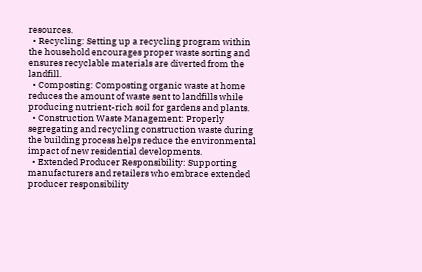resources.
  • Recycling: Setting up a recycling program within the household encourages proper waste sorting and ensures recyclable materials are diverted from the landfill.
  • Composting: Composting organic waste at home reduces the amount of waste sent to landfills while producing nutrient-rich soil for gardens and plants.
  • Construction Waste Management: Properly segregating and recycling construction waste during the building process helps reduce the environmental impact of new residential developments.
  • Extended Producer Responsibility: Supporting manufacturers and retailers who embrace extended producer responsibility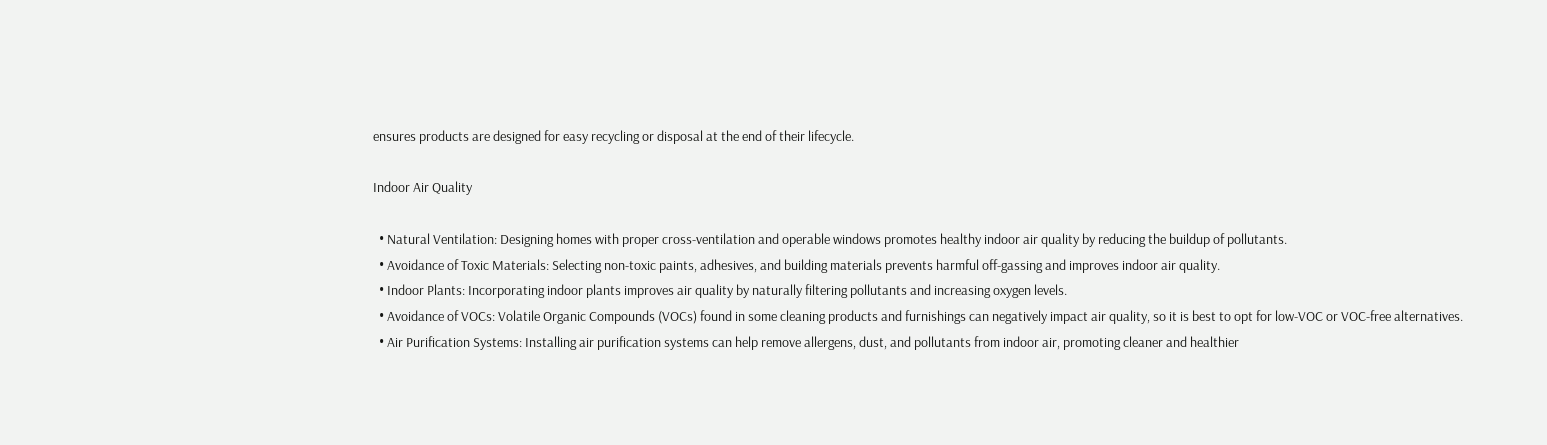ensures products are designed for easy recycling or disposal at the end of their lifecycle.

Indoor Air Quality

  • Natural Ventilation: Designing homes with proper cross-ventilation and operable windows promotes healthy indoor air quality by reducing the buildup of pollutants.
  • Avoidance of Toxic Materials: Selecting non-toxic paints, adhesives, and building materials prevents harmful off-gassing and improves indoor air quality.
  • Indoor Plants: Incorporating indoor plants improves air quality by naturally filtering pollutants and increasing oxygen levels.
  • Avoidance of VOCs: Volatile Organic Compounds (VOCs) found in some cleaning products and furnishings can negatively impact air quality, so it is best to opt for low-VOC or VOC-free alternatives.
  • Air Purification Systems: Installing air purification systems can help remove allergens, dust, and pollutants from indoor air, promoting cleaner and healthier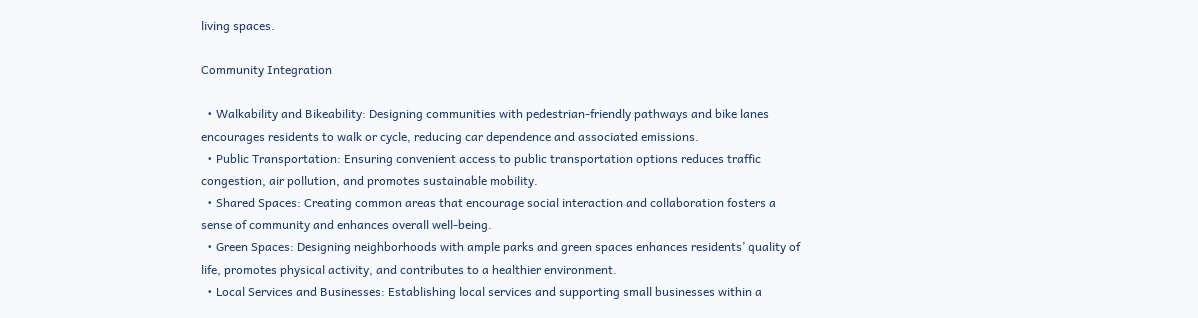living spaces.

Community Integration

  • Walkability and Bikeability: Designing communities with pedestrian-friendly pathways and bike lanes encourages residents to walk or cycle, reducing car dependence and associated emissions.
  • Public Transportation: Ensuring convenient access to public transportation options reduces traffic congestion, air pollution, and promotes sustainable mobility.
  • Shared Spaces: Creating common areas that encourage social interaction and collaboration fosters a sense of community and enhances overall well-being.
  • Green Spaces: Designing neighborhoods with ample parks and green spaces enhances residents’ quality of life, promotes physical activity, and contributes to a healthier environment.
  • Local Services and Businesses: Establishing local services and supporting small businesses within a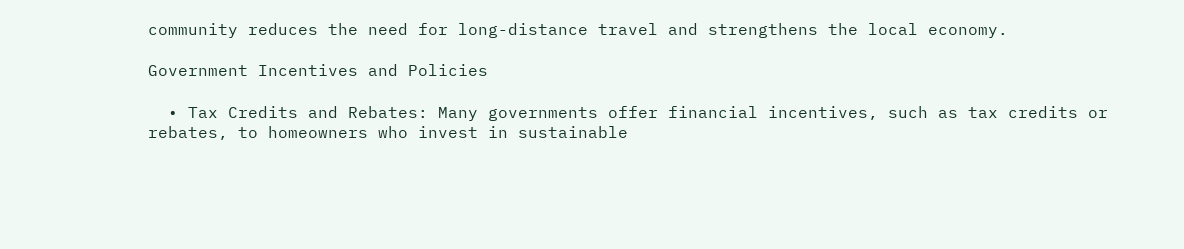community reduces the need for long-distance travel and strengthens the local economy.

Government Incentives and Policies

  • Tax Credits and Rebates: Many governments offer financial incentives, such as tax credits or rebates, to homeowners who invest in sustainable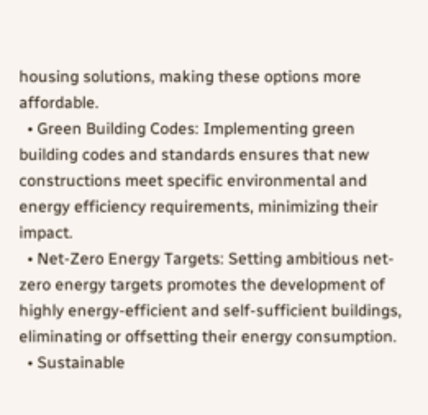housing solutions, making these options more affordable.
  • Green Building Codes: Implementing green building codes and standards ensures that new constructions meet specific environmental and energy efficiency requirements, minimizing their impact.
  • Net-Zero Energy Targets: Setting ambitious net-zero energy targets promotes the development of highly energy-efficient and self-sufficient buildings, eliminating or offsetting their energy consumption.
  • Sustainable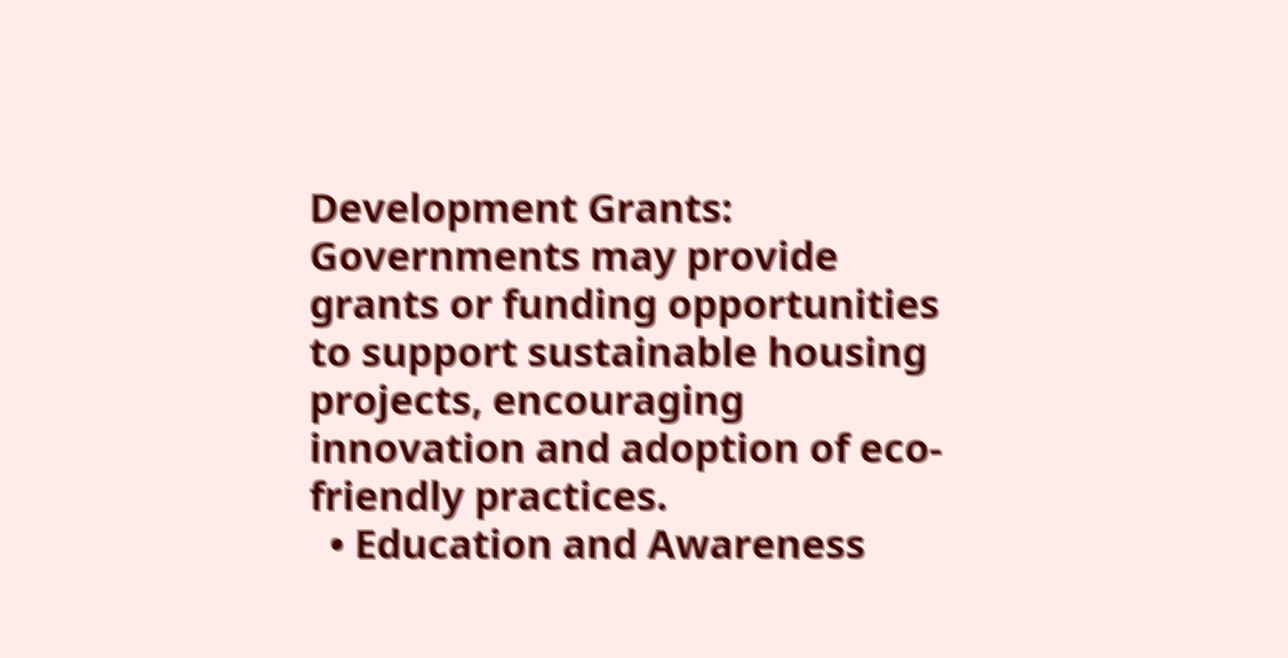Development Grants: Governments may provide grants or funding opportunities to support sustainable housing projects, encouraging innovation and adoption of eco-friendly practices.
  • Education and Awareness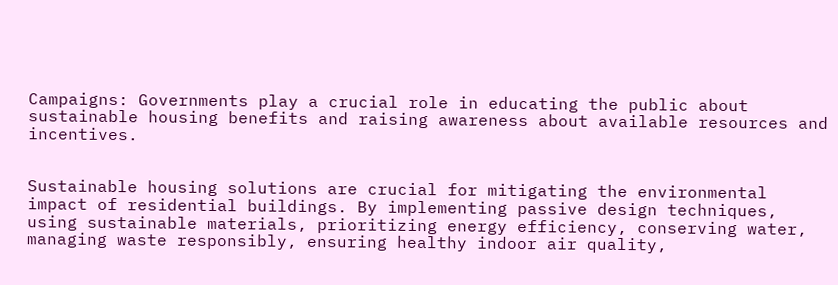Campaigns: Governments play a crucial role in educating the public about sustainable housing benefits and raising awareness about available resources and incentives.


Sustainable housing solutions are crucial for mitigating the environmental impact of residential buildings. By implementing passive design techniques, using sustainable materials, prioritizing energy efficiency, conserving water, managing waste responsibly, ensuring healthy indoor air quality,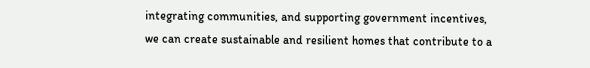integrating communities, and supporting government incentives, we can create sustainable and resilient homes that contribute to a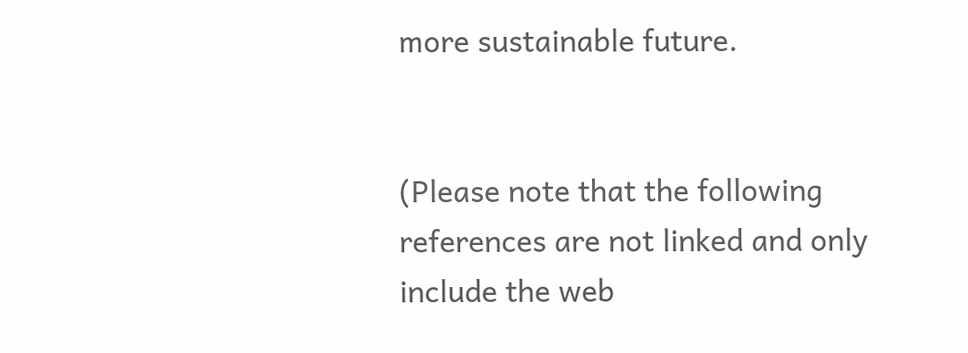more sustainable future.


(Please note that the following references are not linked and only include the web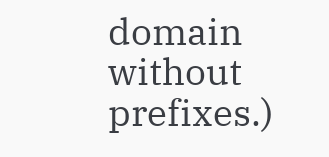domain without prefixes.)